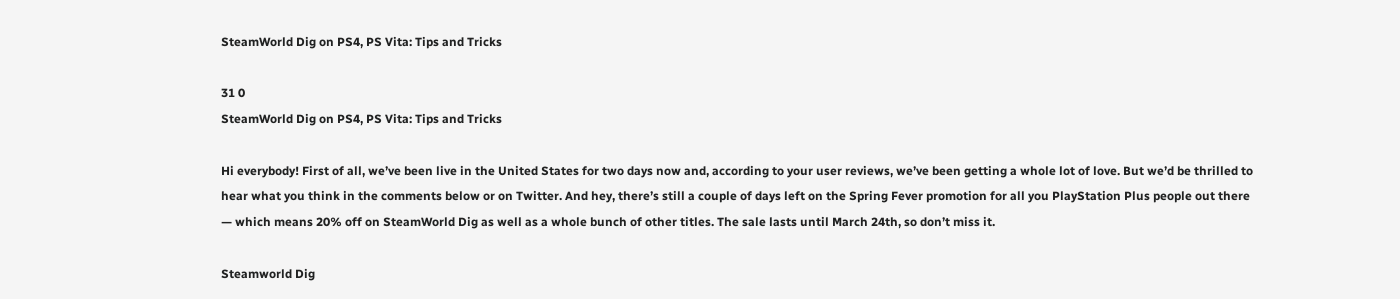SteamWorld Dig on PS4, PS Vita: Tips and Tricks

31 0
SteamWorld Dig on PS4, PS Vita: Tips and Tricks

Hi everybody! First of all, we’ve been live in the United States for two days now and, according to your user reviews, we’ve been getting a whole lot of love. But we’d be thrilled to hear what you think in the comments below or on Twitter. And hey, there’s still a couple of days left on the Spring Fever promotion for all you PlayStation Plus people out there — which means 20% off on SteamWorld Dig as well as a whole bunch of other titles. The sale lasts until March 24th, so don’t miss it.

Steamworld Dig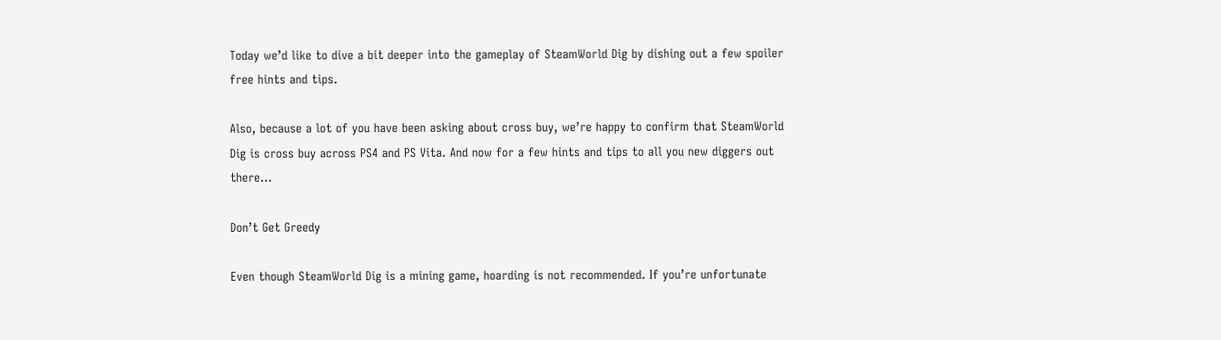Today we’d like to dive a bit deeper into the gameplay of SteamWorld Dig by dishing out a few spoiler free hints and tips.

Also, because a lot of you have been asking about cross buy, we’re happy to confirm that SteamWorld Dig is cross buy across PS4 and PS Vita. And now for a few hints and tips to all you new diggers out there…

Don’t Get Greedy

Even though SteamWorld Dig is a mining game, hoarding is not recommended. If you’re unfortunate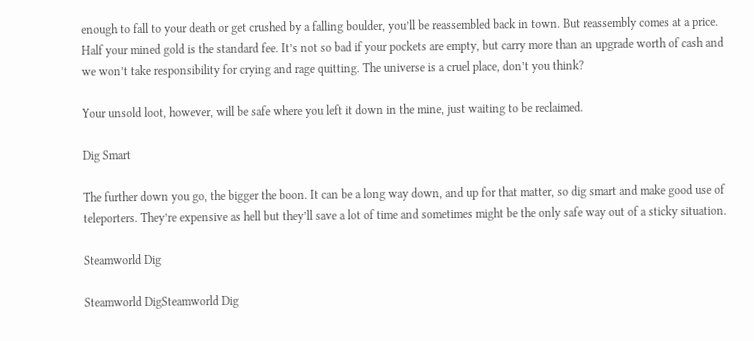enough to fall to your death or get crushed by a falling boulder, you’ll be reassembled back in town. But reassembly comes at a price. Half your mined gold is the standard fee. It’s not so bad if your pockets are empty, but carry more than an upgrade worth of cash and we won’t take responsibility for crying and rage quitting. The universe is a cruel place, don’t you think?

Your unsold loot, however, will be safe where you left it down in the mine, just waiting to be reclaimed.

Dig Smart

The further down you go, the bigger the boon. It can be a long way down, and up for that matter, so dig smart and make good use of teleporters. They’re expensive as hell but they’ll save a lot of time and sometimes might be the only safe way out of a sticky situation.

Steamworld Dig

Steamworld DigSteamworld Dig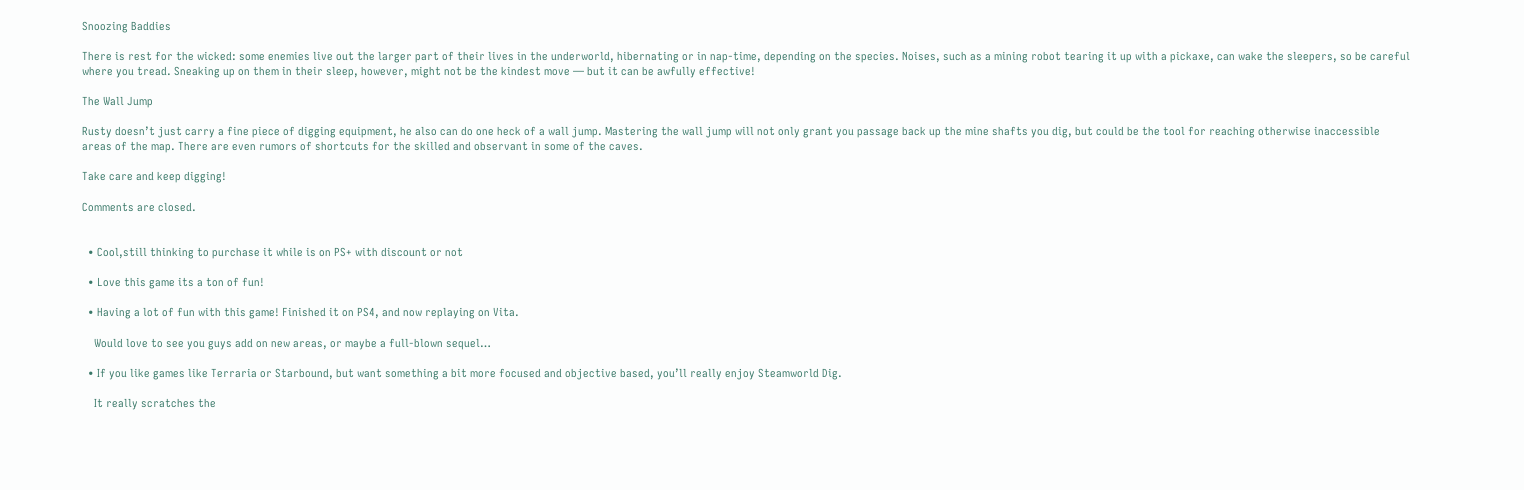Snoozing Baddies

There is rest for the wicked: some enemies live out the larger part of their lives in the underworld, hibernating or in nap-time, depending on the species. Noises, such as a mining robot tearing it up with a pickaxe, can wake the sleepers, so be careful where you tread. Sneaking up on them in their sleep, however, might not be the kindest move — but it can be awfully effective!

The Wall Jump

Rusty doesn’t just carry a fine piece of digging equipment, he also can do one heck of a wall jump. Mastering the wall jump will not only grant you passage back up the mine shafts you dig, but could be the tool for reaching otherwise inaccessible areas of the map. There are even rumors of shortcuts for the skilled and observant in some of the caves.

Take care and keep digging!

Comments are closed.


  • Cool,still thinking to purchase it while is on PS+ with discount or not

  • Love this game its a ton of fun!

  • Having a lot of fun with this game! Finished it on PS4, and now replaying on Vita.

    Would love to see you guys add on new areas, or maybe a full-blown sequel…

  • If you like games like Terraria or Starbound, but want something a bit more focused and objective based, you’ll really enjoy Steamworld Dig.

    It really scratches the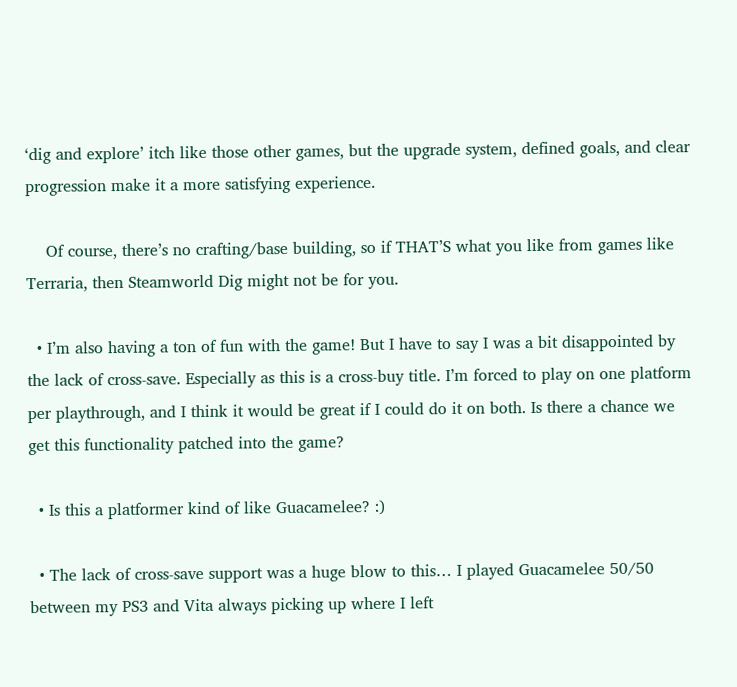‘dig and explore’ itch like those other games, but the upgrade system, defined goals, and clear progression make it a more satisfying experience.

    Of course, there’s no crafting/base building, so if THAT’S what you like from games like Terraria, then Steamworld Dig might not be for you.

  • I’m also having a ton of fun with the game! But I have to say I was a bit disappointed by the lack of cross-save. Especially as this is a cross-buy title. I’m forced to play on one platform per playthrough, and I think it would be great if I could do it on both. Is there a chance we get this functionality patched into the game?

  • Is this a platformer kind of like Guacamelee? :)

  • The lack of cross-save support was a huge blow to this… I played Guacamelee 50/50 between my PS3 and Vita always picking up where I left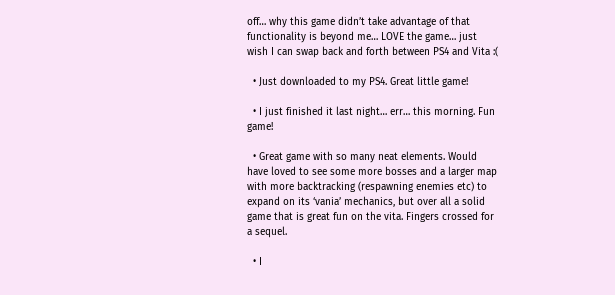off… why this game didn’t take advantage of that functionality is beyond me… LOVE the game… just wish I can swap back and forth between PS4 and Vita :(

  • Just downloaded to my PS4. Great little game!

  • I just finished it last night… err… this morning. Fun game!

  • Great game with so many neat elements. Would have loved to see some more bosses and a larger map with more backtracking (respawning enemies etc) to expand on its ‘vania’ mechanics, but over all a solid game that is great fun on the vita. Fingers crossed for a sequel.

  • I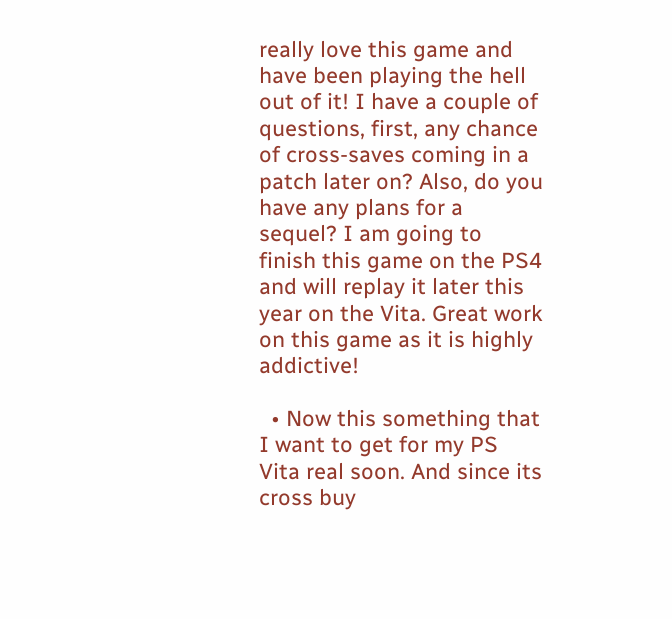really love this game and have been playing the hell out of it! I have a couple of questions, first, any chance of cross-saves coming in a patch later on? Also, do you have any plans for a sequel? I am going to finish this game on the PS4 and will replay it later this year on the Vita. Great work on this game as it is highly addictive!

  • Now this something that I want to get for my PS Vita real soon. And since its cross buy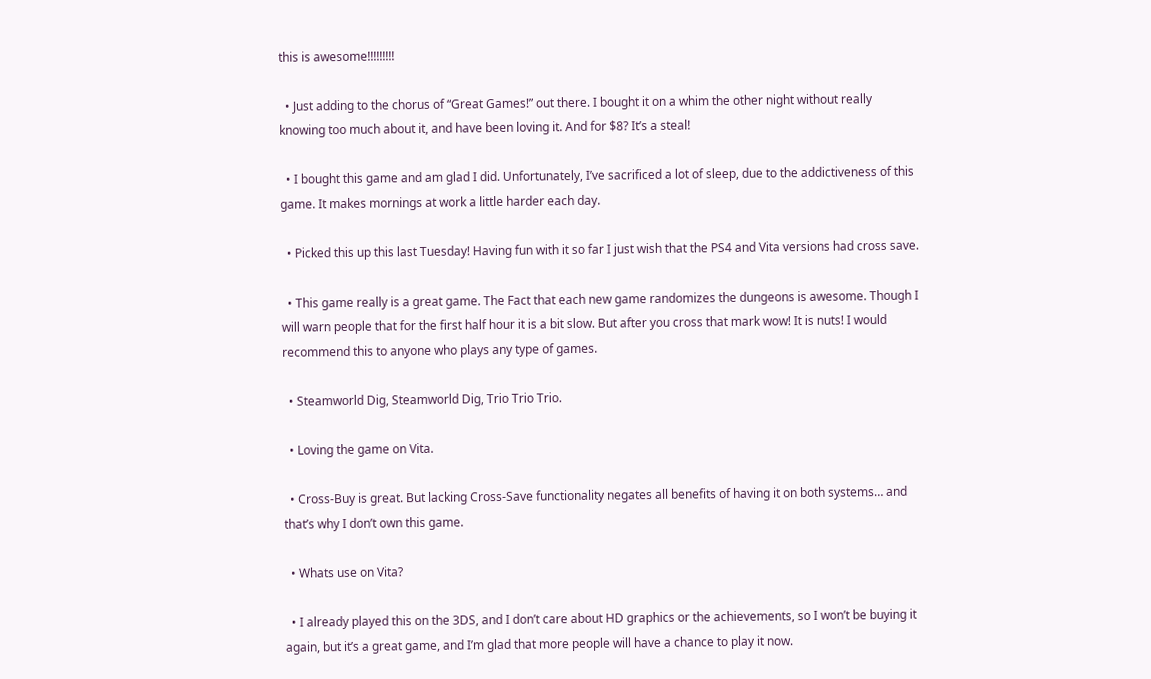this is awesome!!!!!!!!!

  • Just adding to the chorus of “Great Games!” out there. I bought it on a whim the other night without really knowing too much about it, and have been loving it. And for $8? It’s a steal!

  • I bought this game and am glad I did. Unfortunately, I’ve sacrificed a lot of sleep, due to the addictiveness of this game. It makes mornings at work a little harder each day.

  • Picked this up this last Tuesday! Having fun with it so far I just wish that the PS4 and Vita versions had cross save.

  • This game really is a great game. The Fact that each new game randomizes the dungeons is awesome. Though I will warn people that for the first half hour it is a bit slow. But after you cross that mark wow! It is nuts! I would recommend this to anyone who plays any type of games.

  • Steamworld Dig, Steamworld Dig, Trio Trio Trio.

  • Loving the game on Vita.

  • Cross-Buy is great. But lacking Cross-Save functionality negates all benefits of having it on both systems… and that’s why I don’t own this game.

  • Whats use on Vita?

  • I already played this on the 3DS, and I don’t care about HD graphics or the achievements, so I won’t be buying it again, but it’s a great game, and I’m glad that more people will have a chance to play it now.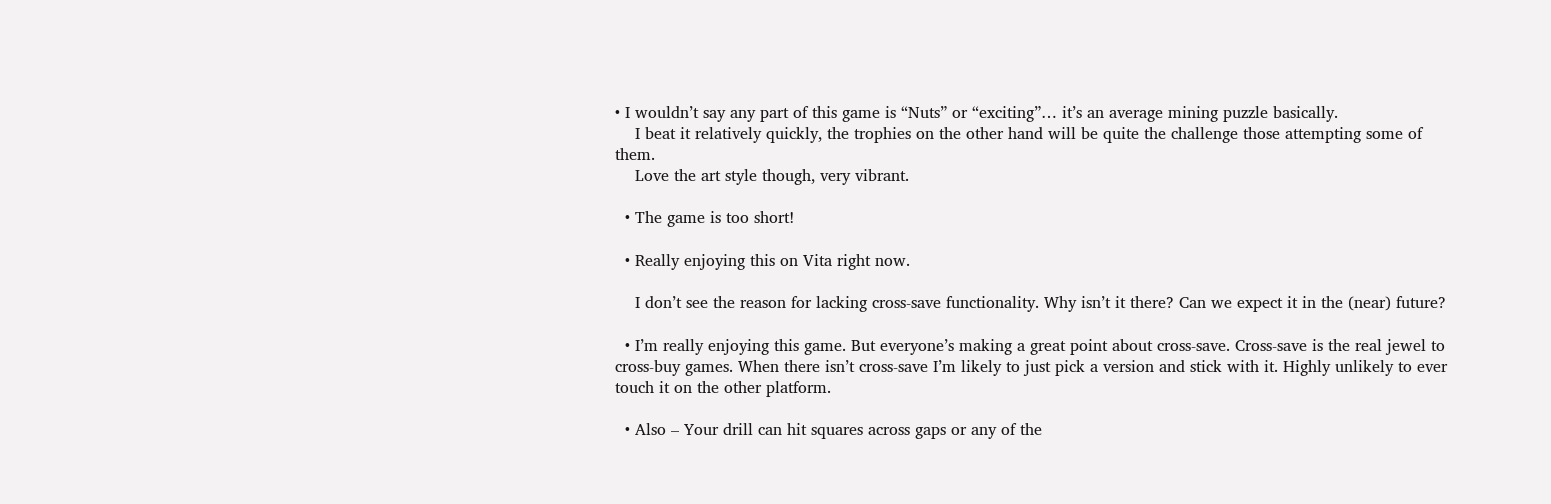• I wouldn’t say any part of this game is “Nuts” or “exciting”… it’s an average mining puzzle basically.
    I beat it relatively quickly, the trophies on the other hand will be quite the challenge those attempting some of them.
    Love the art style though, very vibrant.

  • The game is too short!

  • Really enjoying this on Vita right now.

    I don’t see the reason for lacking cross-save functionality. Why isn’t it there? Can we expect it in the (near) future?

  • I’m really enjoying this game. But everyone’s making a great point about cross-save. Cross-save is the real jewel to cross-buy games. When there isn’t cross-save I’m likely to just pick a version and stick with it. Highly unlikely to ever touch it on the other platform.

  • Also – Your drill can hit squares across gaps or any of the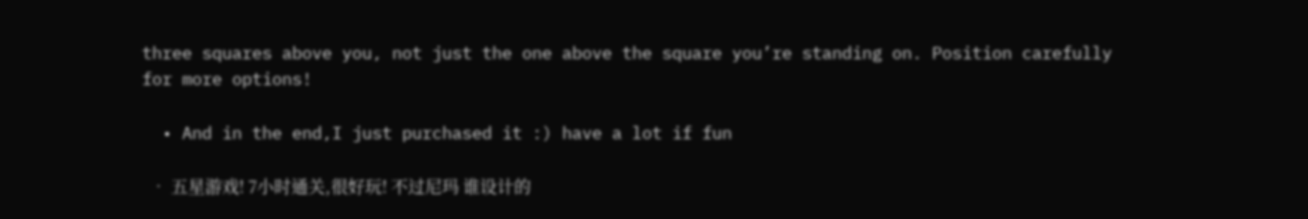three squares above you, not just the one above the square you’re standing on. Position carefully for more options!

  • And in the end,I just purchased it :) have a lot if fun

  • 五星游戏! 7小时通关,很好玩! 不过尼玛 谁设计的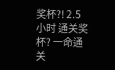奖杯?! 2.5小时 通关奖杯? 一命通关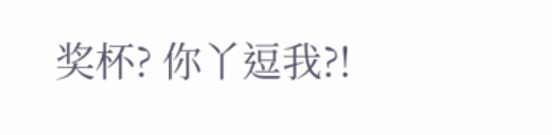奖杯? 你丫逗我?!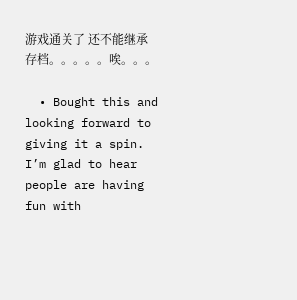游戏通关了 还不能继承存档。。。。。唉。。。

  • Bought this and looking forward to giving it a spin. I’m glad to hear people are having fun with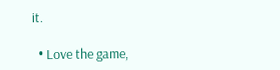it.

  • Love the game,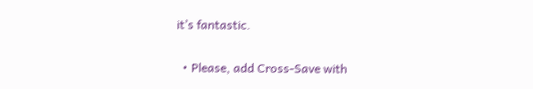it’s fantastic.

  • Please, add Cross-Save with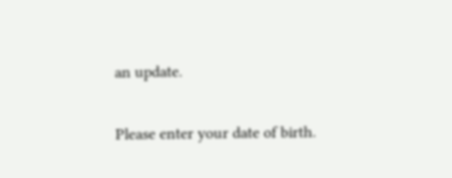an update.


Please enter your date of birth.